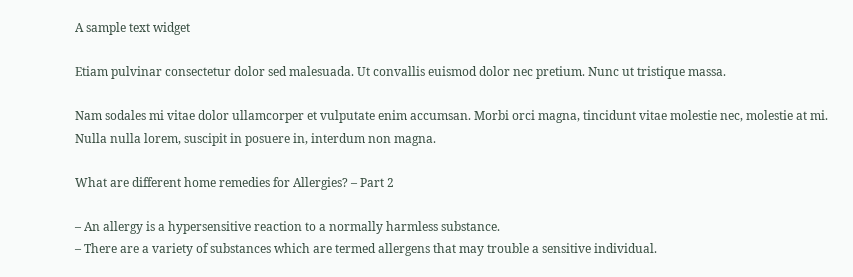A sample text widget

Etiam pulvinar consectetur dolor sed malesuada. Ut convallis euismod dolor nec pretium. Nunc ut tristique massa.

Nam sodales mi vitae dolor ullamcorper et vulputate enim accumsan. Morbi orci magna, tincidunt vitae molestie nec, molestie at mi. Nulla nulla lorem, suscipit in posuere in, interdum non magna.

What are different home remedies for Allergies? – Part 2

– An allergy is a hypersensitive reaction to a normally harmless substance.
– There are a variety of substances which are termed allergens that may trouble a sensitive individual.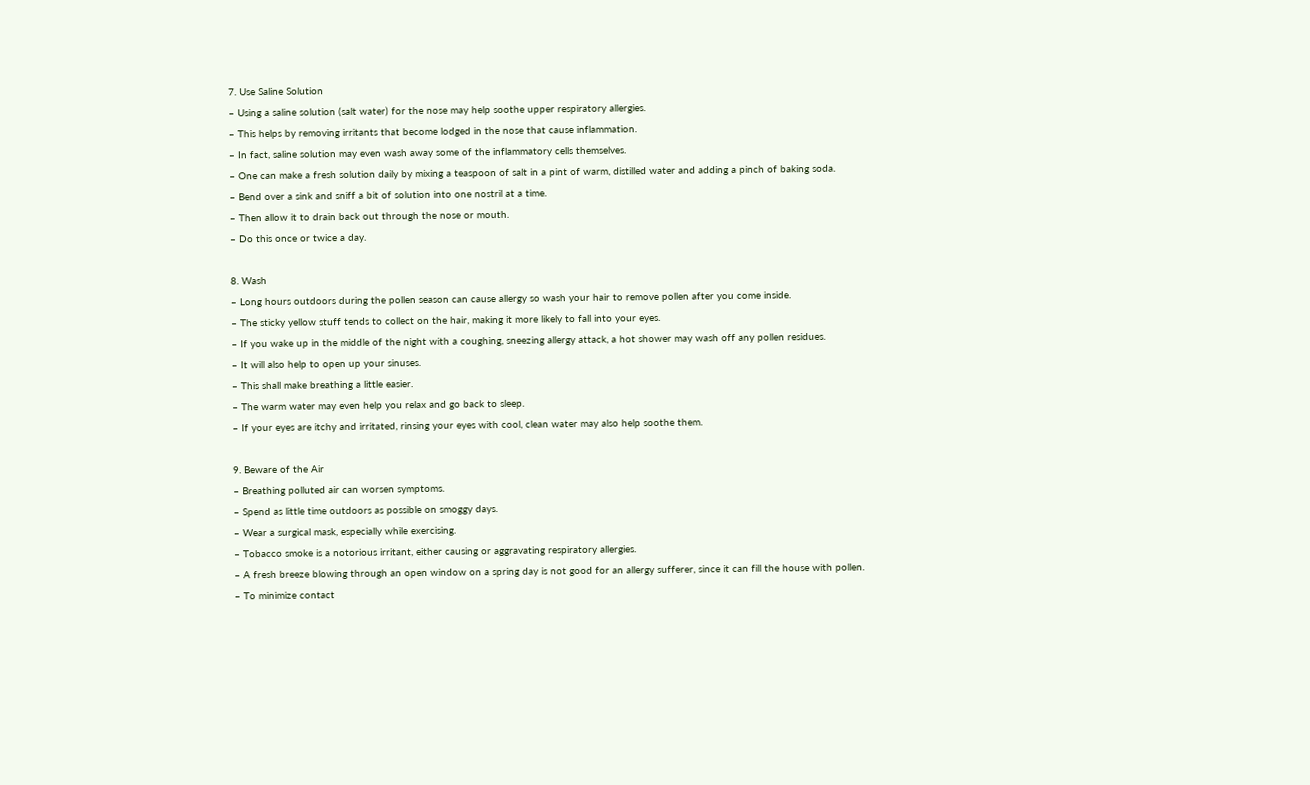7. Use Saline Solution
– Using a saline solution (salt water) for the nose may help soothe upper respiratory allergies.
– This helps by removing irritants that become lodged in the nose that cause inflammation.
– In fact, saline solution may even wash away some of the inflammatory cells themselves.
– One can make a fresh solution daily by mixing a teaspoon of salt in a pint of warm, distilled water and adding a pinch of baking soda.
– Bend over a sink and sniff a bit of solution into one nostril at a time.
– Then allow it to drain back out through the nose or mouth.
– Do this once or twice a day.

8. Wash
– Long hours outdoors during the pollen season can cause allergy so wash your hair to remove pollen after you come inside.
– The sticky yellow stuff tends to collect on the hair, making it more likely to fall into your eyes.
– If you wake up in the middle of the night with a coughing, sneezing allergy attack, a hot shower may wash off any pollen residues.
– It will also help to open up your sinuses.
– This shall make breathing a little easier.
– The warm water may even help you relax and go back to sleep.
– If your eyes are itchy and irritated, rinsing your eyes with cool, clean water may also help soothe them.

9. Beware of the Air
– Breathing polluted air can worsen symptoms.
– Spend as little time outdoors as possible on smoggy days.
– Wear a surgical mask, especially while exercising.
– Tobacco smoke is a notorious irritant, either causing or aggravating respiratory allergies.
– A fresh breeze blowing through an open window on a spring day is not good for an allergy sufferer, since it can fill the house with pollen.
– To minimize contact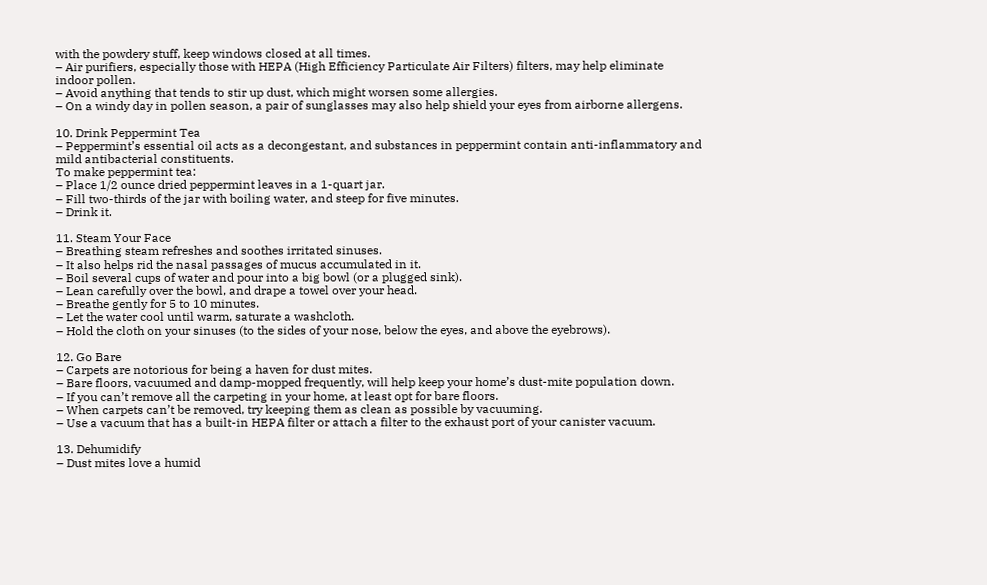with the powdery stuff, keep windows closed at all times.
– Air purifiers, especially those with HEPA (High Efficiency Particulate Air Filters) filters, may help eliminate indoor pollen.
– Avoid anything that tends to stir up dust, which might worsen some allergies.
– On a windy day in pollen season, a pair of sunglasses may also help shield your eyes from airborne allergens.

10. Drink Peppermint Tea
– Peppermint’s essential oil acts as a decongestant, and substances in peppermint contain anti-inflammatory and mild antibacterial constituents.
To make peppermint tea:
– Place 1/2 ounce dried peppermint leaves in a 1-quart jar.
– Fill two-thirds of the jar with boiling water, and steep for five minutes.
– Drink it.

11. Steam Your Face
– Breathing steam refreshes and soothes irritated sinuses.
– It also helps rid the nasal passages of mucus accumulated in it.
– Boil several cups of water and pour into a big bowl (or a plugged sink).
– Lean carefully over the bowl, and drape a towel over your head.
– Breathe gently for 5 to 10 minutes.
– Let the water cool until warm, saturate a washcloth.
– Hold the cloth on your sinuses (to the sides of your nose, below the eyes, and above the eyebrows).

12. Go Bare
– Carpets are notorious for being a haven for dust mites.
– Bare floors, vacuumed and damp-mopped frequently, will help keep your home’s dust-mite population down.
– If you can’t remove all the carpeting in your home, at least opt for bare floors.
– When carpets can’t be removed, try keeping them as clean as possible by vacuuming.
– Use a vacuum that has a built-in HEPA filter or attach a filter to the exhaust port of your canister vacuum.

13. Dehumidify
– Dust mites love a humid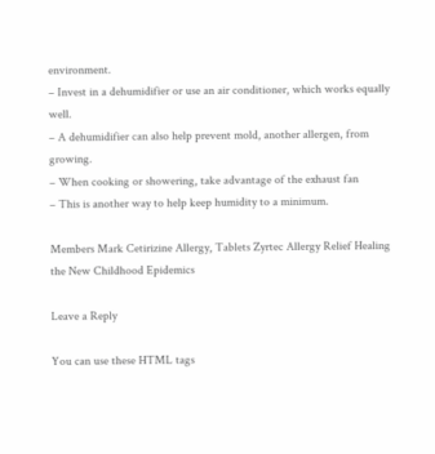environment.
– Invest in a dehumidifier or use an air conditioner, which works equally well.
– A dehumidifier can also help prevent mold, another allergen, from growing.
– When cooking or showering, take advantage of the exhaust fan
– This is another way to help keep humidity to a minimum.

Members Mark Cetirizine Allergy, Tablets Zyrtec Allergy Relief Healing the New Childhood Epidemics

Leave a Reply

You can use these HTML tags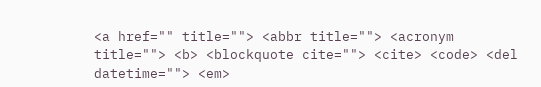<a href="" title=""> <abbr title=""> <acronym title=""> <b> <blockquote cite=""> <cite> <code> <del datetime=""> <em>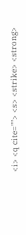<i> <q cite=""> <s> <strike> <strong>